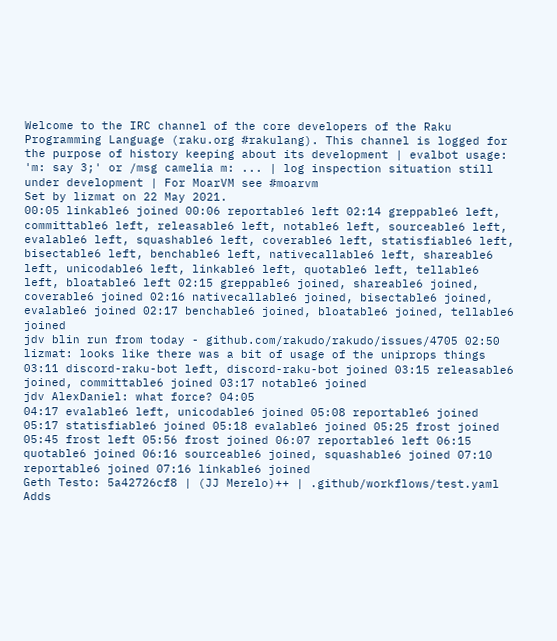Welcome to the IRC channel of the core developers of the Raku Programming Language (raku.org #rakulang). This channel is logged for the purpose of history keeping about its development | evalbot usage: 'm: say 3;' or /msg camelia m: ... | log inspection situation still under development | For MoarVM see #moarvm
Set by lizmat on 22 May 2021.
00:05 linkable6 joined 00:06 reportable6 left 02:14 greppable6 left, committable6 left, releasable6 left, notable6 left, sourceable6 left, evalable6 left, squashable6 left, coverable6 left, statisfiable6 left, bisectable6 left, benchable6 left, nativecallable6 left, shareable6 left, unicodable6 left, linkable6 left, quotable6 left, tellable6 left, bloatable6 left 02:15 greppable6 joined, shareable6 joined, coverable6 joined 02:16 nativecallable6 joined, bisectable6 joined, evalable6 joined 02:17 benchable6 joined, bloatable6 joined, tellable6 joined
jdv blin run from today - github.com/rakudo/rakudo/issues/4705 02:50
lizmat: looks like there was a bit of usage of the uniprops things
03:11 discord-raku-bot left, discord-raku-bot joined 03:15 releasable6 joined, committable6 joined 03:17 notable6 joined
jdv AlexDaniel: what force? 04:05
04:17 evalable6 left, unicodable6 joined 05:08 reportable6 joined 05:17 statisfiable6 joined 05:18 evalable6 joined 05:25 frost joined 05:45 frost left 05:56 frost joined 06:07 reportable6 left 06:15 quotable6 joined 06:16 sourceable6 joined, squashable6 joined 07:10 reportable6 joined 07:16 linkable6 joined
Geth Testo: 5a42726cf8 | (JJ Merelo)++ | .github/workflows/test.yaml
Adds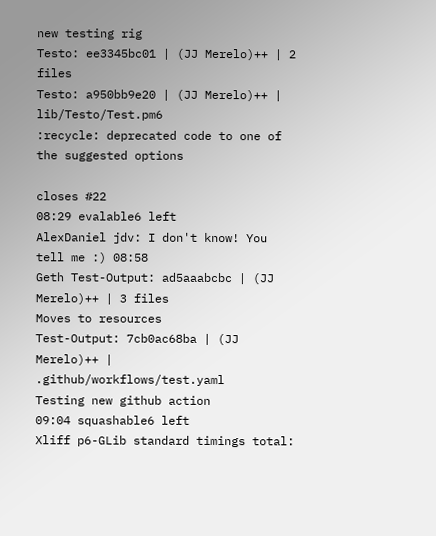new testing rig
Testo: ee3345bc01 | (JJ Merelo)++ | 2 files
Testo: a950bb9e20 | (JJ Merelo)++ | lib/Testo/Test.pm6
:recycle: deprecated code to one of the suggested options

closes #22
08:29 evalable6 left
AlexDaniel jdv: I don't know! You tell me :) 08:58
Geth Test-Output: ad5aaabcbc | (JJ Merelo)++ | 3 files
Moves to resources
Test-Output: 7cb0ac68ba | (JJ Merelo)++ | .github/workflows/test.yaml
Testing new github action
09:04 squashable6 left
Xliff p6-GLib standard timings total: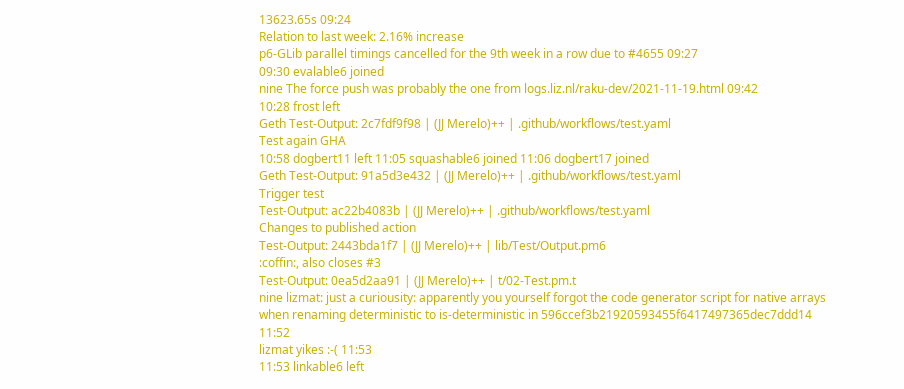13623.65s 09:24
Relation to last week: 2.16% increase
p6-GLib parallel timings cancelled for the 9th week in a row due to #4655 09:27
09:30 evalable6 joined
nine The force push was probably the one from logs.liz.nl/raku-dev/2021-11-19.html 09:42
10:28 frost left
Geth Test-Output: 2c7fdf9f98 | (JJ Merelo)++ | .github/workflows/test.yaml
Test again GHA
10:58 dogbert11 left 11:05 squashable6 joined 11:06 dogbert17 joined
Geth Test-Output: 91a5d3e432 | (JJ Merelo)++ | .github/workflows/test.yaml
Trigger test
Test-Output: ac22b4083b | (JJ Merelo)++ | .github/workflows/test.yaml
Changes to published action
Test-Output: 2443bda1f7 | (JJ Merelo)++ | lib/Test/Output.pm6
:coffin:, also closes #3
Test-Output: 0ea5d2aa91 | (JJ Merelo)++ | t/02-Test.pm.t
nine lizmat: just a curiousity: apparently you yourself forgot the code generator script for native arrays when renaming deterministic to is-deterministic in 596ccef3b21920593455f6417497365dec7ddd14 11:52
lizmat yikes :-( 11:53
11:53 linkable6 left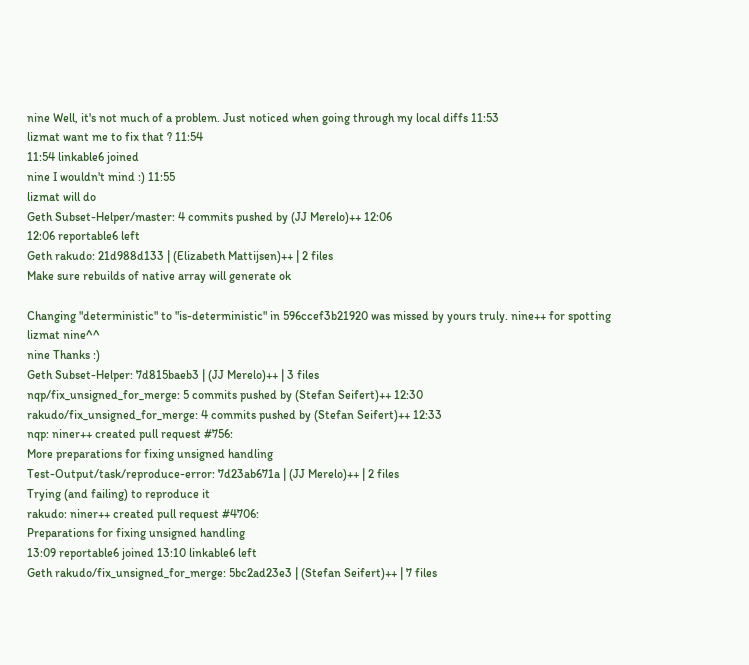nine Well, it's not much of a problem. Just noticed when going through my local diffs 11:53
lizmat want me to fix that ? 11:54
11:54 linkable6 joined
nine I wouldn't mind :) 11:55
lizmat will do
Geth Subset-Helper/master: 4 commits pushed by (JJ Merelo)++ 12:06
12:06 reportable6 left
Geth rakudo: 21d988d133 | (Elizabeth Mattijsen)++ | 2 files
Make sure rebuilds of native array will generate ok

Changing "deterministic" to "is-deterministic" in 596ccef3b21920 was missed by yours truly. nine++ for spotting
lizmat nine^^
nine Thanks :)
Geth Subset-Helper: 7d815baeb3 | (JJ Merelo)++ | 3 files
nqp/fix_unsigned_for_merge: 5 commits pushed by (Stefan Seifert)++ 12:30
rakudo/fix_unsigned_for_merge: 4 commits pushed by (Stefan Seifert)++ 12:33
nqp: niner++ created pull request #756:
More preparations for fixing unsigned handling
Test-Output/task/reproduce-error: 7d23ab671a | (JJ Merelo)++ | 2 files
Trying (and failing) to reproduce it
rakudo: niner++ created pull request #4706:
Preparations for fixing unsigned handling
13:09 reportable6 joined 13:10 linkable6 left
Geth rakudo/fix_unsigned_for_merge: 5bc2ad23e3 | (Stefan Seifert)++ | 7 files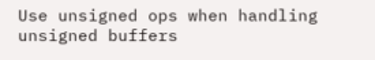Use unsigned ops when handling unsigned buffers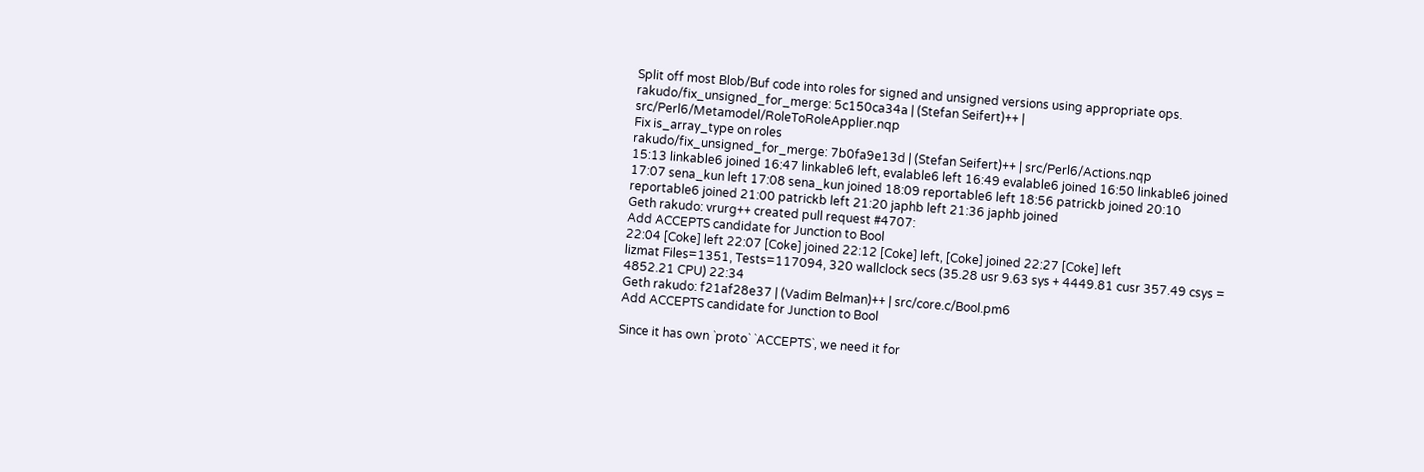Split off most Blob/Buf code into roles for signed and unsigned versions using appropriate ops.
rakudo/fix_unsigned_for_merge: 5c150ca34a | (Stefan Seifert)++ | src/Perl6/Metamodel/RoleToRoleApplier.nqp
Fix is_array_type on roles
rakudo/fix_unsigned_for_merge: 7b0fa9e13d | (Stefan Seifert)++ | src/Perl6/Actions.nqp
15:13 linkable6 joined 16:47 linkable6 left, evalable6 left 16:49 evalable6 joined 16:50 linkable6 joined 17:07 sena_kun left 17:08 sena_kun joined 18:09 reportable6 left 18:56 patrickb joined 20:10 reportable6 joined 21:00 patrickb left 21:20 japhb left 21:36 japhb joined
Geth rakudo: vrurg++ created pull request #4707:
Add ACCEPTS candidate for Junction to Bool
22:04 [Coke] left 22:07 [Coke] joined 22:12 [Coke] left, [Coke] joined 22:27 [Coke] left
lizmat Files=1351, Tests=117094, 320 wallclock secs (35.28 usr 9.63 sys + 4449.81 cusr 357.49 csys = 4852.21 CPU) 22:34
Geth rakudo: f21af28e37 | (Vadim Belman)++ | src/core.c/Bool.pm6
Add ACCEPTS candidate for Junction to Bool

Since it has own `proto` `ACCEPTS`, we need it for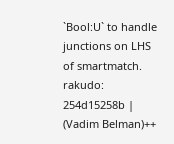`Bool:U` to handle junctions on LHS of smartmatch.
rakudo: 254d15258b | (Vadim Belman)++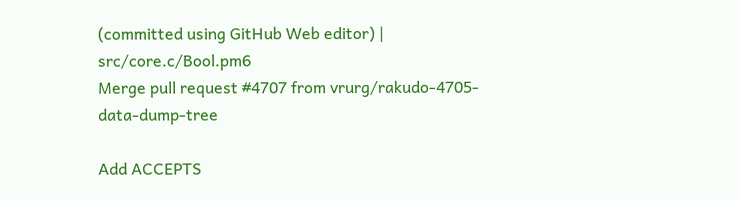(committed using GitHub Web editor) | src/core.c/Bool.pm6
Merge pull request #4707 from vrurg/rakudo-4705-data-dump-tree

Add ACCEPTS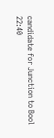candidate for Junction to Bool
22:40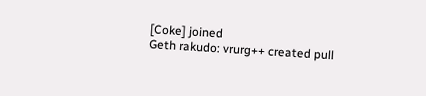[Coke] joined
Geth rakudo: vrurg++ created pull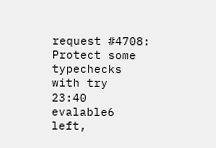request #4708:
Protect some typechecks with try
23:40 evalable6 left,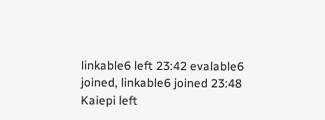linkable6 left 23:42 evalable6 joined, linkable6 joined 23:48 Kaiepi left